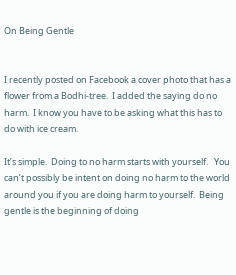On Being Gentle


I recently posted on Facebook a cover photo that has a flower from a Bodhi-tree.  I added the saying do no harm.  I know you have to be asking what this has to do with ice cream.

It’s simple.  Doing to no harm starts with yourself.   You can’t possibly be intent on doing no harm to the world around you if you are doing harm to yourself.  Being gentle is the beginning of doing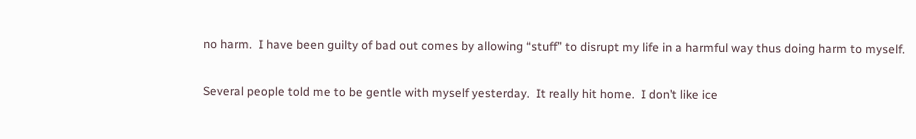no harm.  I have been guilty of bad out comes by allowing “stuff” to disrupt my life in a harmful way thus doing harm to myself.

Several people told me to be gentle with myself yesterday.  It really hit home.  I don’t like ice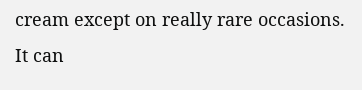cream except on really rare occasions.  It can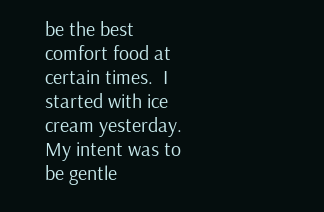be the best comfort food at certain times.  I started with ice cream yesterday.  My intent was to be gentle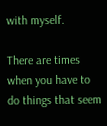with myself.

There are times when you have to do things that seem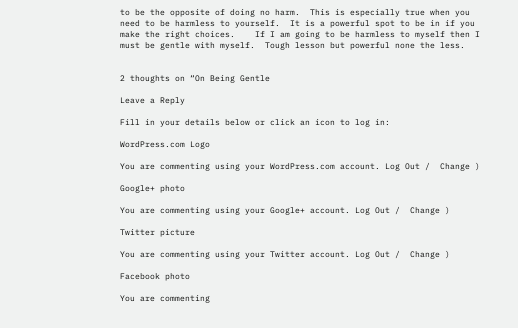to be the opposite of doing no harm.  This is especially true when you need to be harmless to yourself.  It is a powerful spot to be in if you make the right choices.    If I am going to be harmless to myself then I must be gentle with myself.  Tough lesson but powerful none the less.


2 thoughts on “On Being Gentle

Leave a Reply

Fill in your details below or click an icon to log in:

WordPress.com Logo

You are commenting using your WordPress.com account. Log Out /  Change )

Google+ photo

You are commenting using your Google+ account. Log Out /  Change )

Twitter picture

You are commenting using your Twitter account. Log Out /  Change )

Facebook photo

You are commenting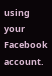using your Facebook account.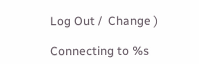Log Out /  Change )

Connecting to %s